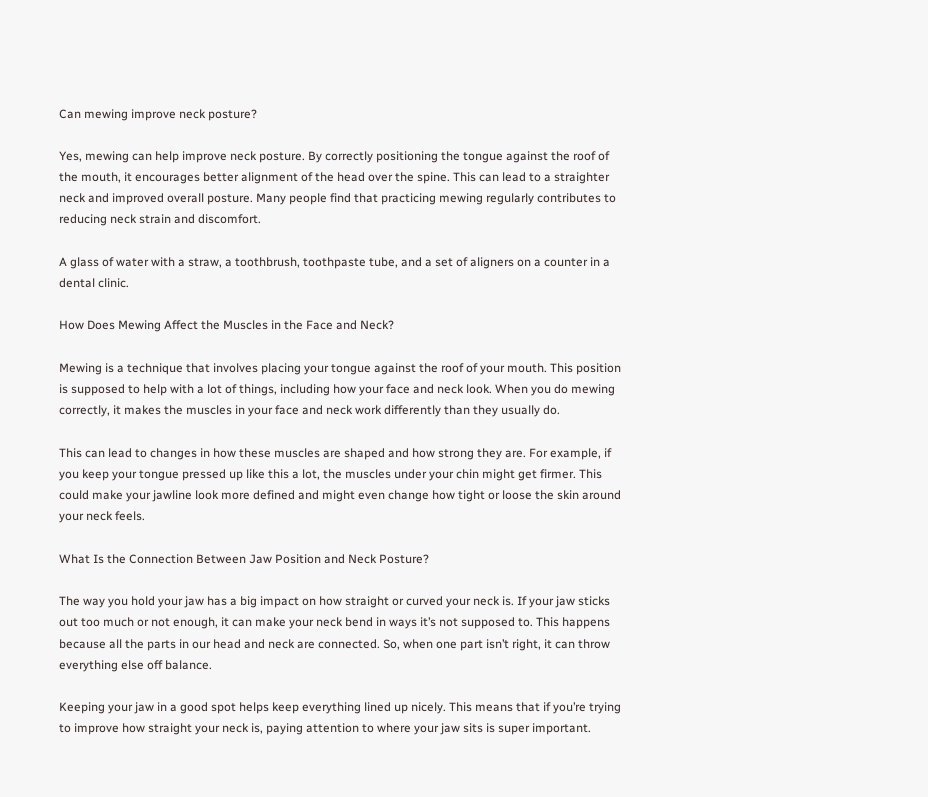Can mewing improve neck posture?

Yes, mewing can help improve neck posture. By correctly positioning the tongue against the roof of the mouth, it encourages better alignment of the head over the spine. This can lead to a straighter neck and improved overall posture. Many people find that practicing mewing regularly contributes to reducing neck strain and discomfort.

A glass of water with a straw, a toothbrush, toothpaste tube, and a set of aligners on a counter in a dental clinic.

How Does Mewing Affect the Muscles in the Face and Neck?

Mewing is a technique that involves placing your tongue against the roof of your mouth. This position is supposed to help with a lot of things, including how your face and neck look. When you do mewing correctly, it makes the muscles in your face and neck work differently than they usually do.

This can lead to changes in how these muscles are shaped and how strong they are. For example, if you keep your tongue pressed up like this a lot, the muscles under your chin might get firmer. This could make your jawline look more defined and might even change how tight or loose the skin around your neck feels.

What Is the Connection Between Jaw Position and Neck Posture?

The way you hold your jaw has a big impact on how straight or curved your neck is. If your jaw sticks out too much or not enough, it can make your neck bend in ways it’s not supposed to. This happens because all the parts in our head and neck are connected. So, when one part isn’t right, it can throw everything else off balance.

Keeping your jaw in a good spot helps keep everything lined up nicely. This means that if you’re trying to improve how straight your neck is, paying attention to where your jaw sits is super important.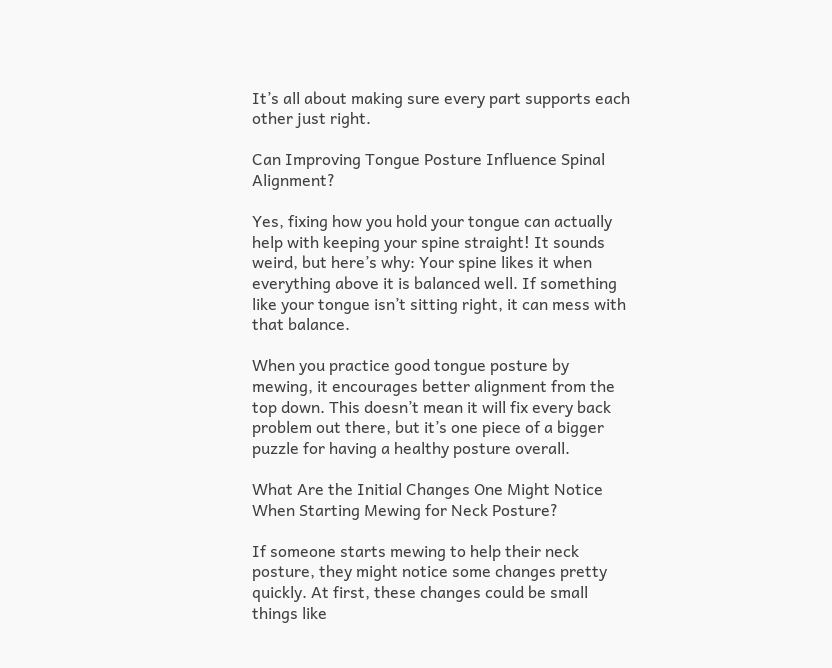It’s all about making sure every part supports each other just right.

Can Improving Tongue Posture Influence Spinal Alignment?

Yes, fixing how you hold your tongue can actually help with keeping your spine straight! It sounds weird, but here’s why: Your spine likes it when everything above it is balanced well. If something like your tongue isn’t sitting right, it can mess with that balance.

When you practice good tongue posture by mewing, it encourages better alignment from the top down. This doesn’t mean it will fix every back problem out there, but it’s one piece of a bigger puzzle for having a healthy posture overall.

What Are the Initial Changes One Might Notice When Starting Mewing for Neck Posture?

If someone starts mewing to help their neck posture, they might notice some changes pretty quickly. At first, these changes could be small things like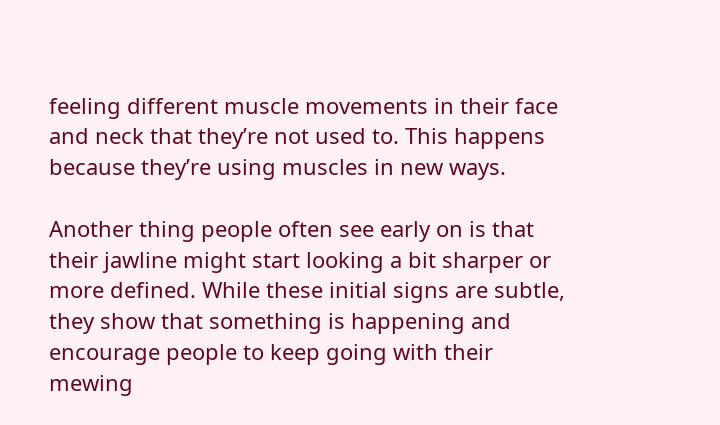feeling different muscle movements in their face and neck that they’re not used to. This happens because they’re using muscles in new ways.

Another thing people often see early on is that their jawline might start looking a bit sharper or more defined. While these initial signs are subtle, they show that something is happening and encourage people to keep going with their mewing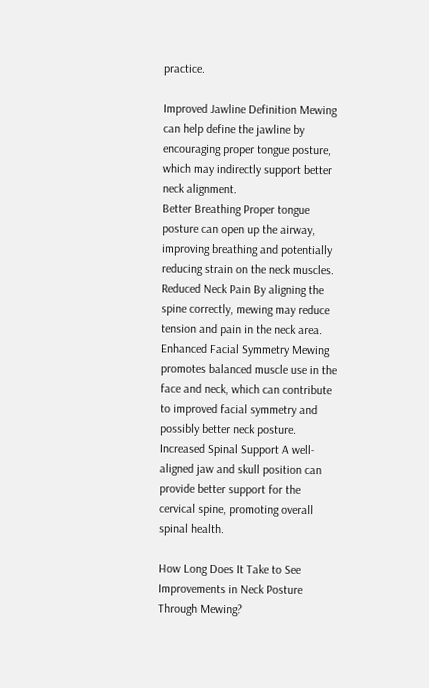practice.

Improved Jawline Definition Mewing can help define the jawline by encouraging proper tongue posture, which may indirectly support better neck alignment.
Better Breathing Proper tongue posture can open up the airway, improving breathing and potentially reducing strain on the neck muscles.
Reduced Neck Pain By aligning the spine correctly, mewing may reduce tension and pain in the neck area.
Enhanced Facial Symmetry Mewing promotes balanced muscle use in the face and neck, which can contribute to improved facial symmetry and possibly better neck posture.
Increased Spinal Support A well-aligned jaw and skull position can provide better support for the cervical spine, promoting overall spinal health.

How Long Does It Take to See Improvements in Neck Posture Through Mewing?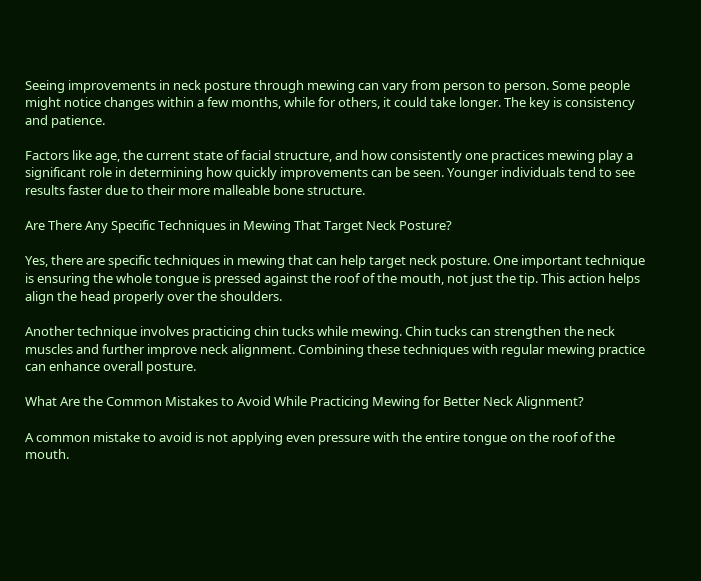Seeing improvements in neck posture through mewing can vary from person to person. Some people might notice changes within a few months, while for others, it could take longer. The key is consistency and patience.

Factors like age, the current state of facial structure, and how consistently one practices mewing play a significant role in determining how quickly improvements can be seen. Younger individuals tend to see results faster due to their more malleable bone structure.

Are There Any Specific Techniques in Mewing That Target Neck Posture?

Yes, there are specific techniques in mewing that can help target neck posture. One important technique is ensuring the whole tongue is pressed against the roof of the mouth, not just the tip. This action helps align the head properly over the shoulders.

Another technique involves practicing chin tucks while mewing. Chin tucks can strengthen the neck muscles and further improve neck alignment. Combining these techniques with regular mewing practice can enhance overall posture.

What Are the Common Mistakes to Avoid While Practicing Mewing for Better Neck Alignment?

A common mistake to avoid is not applying even pressure with the entire tongue on the roof of the mouth.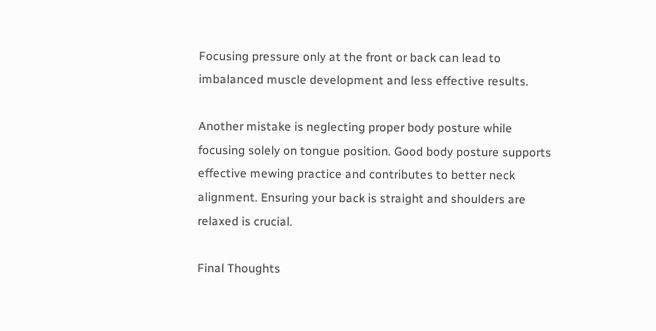Focusing pressure only at the front or back can lead to imbalanced muscle development and less effective results.

Another mistake is neglecting proper body posture while focusing solely on tongue position. Good body posture supports effective mewing practice and contributes to better neck alignment. Ensuring your back is straight and shoulders are relaxed is crucial.

Final Thoughts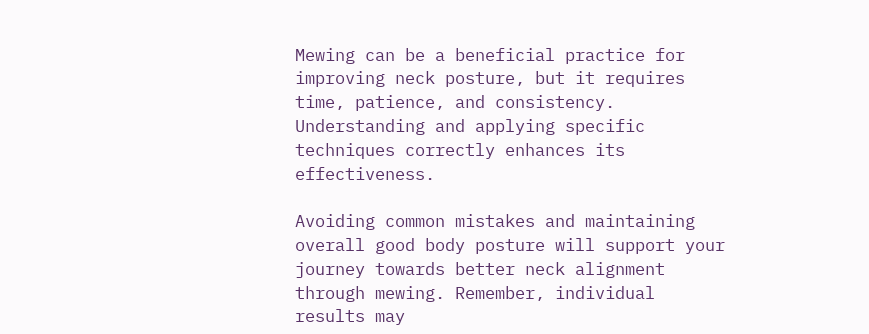Mewing can be a beneficial practice for improving neck posture, but it requires time, patience, and consistency. Understanding and applying specific techniques correctly enhances its effectiveness.

Avoiding common mistakes and maintaining overall good body posture will support your journey towards better neck alignment through mewing. Remember, individual results may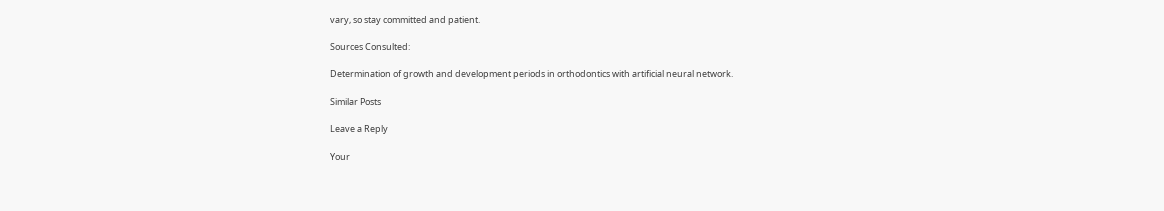vary, so stay committed and patient.

Sources Consulted:

Determination of growth and development periods in orthodontics with artificial neural network.

Similar Posts

Leave a Reply

Your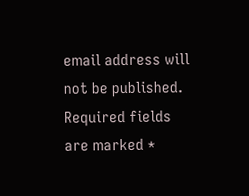email address will not be published. Required fields are marked *